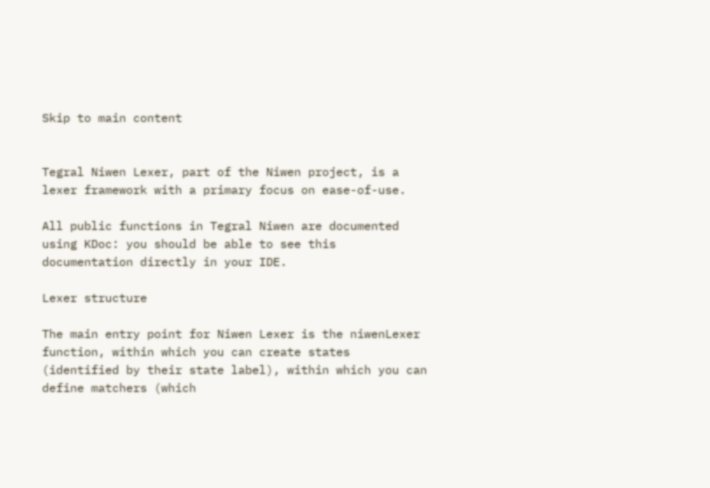Skip to main content


Tegral Niwen Lexer, part of the Niwen project, is a lexer framework with a primary focus on ease-of-use.

All public functions in Tegral Niwen are documented using KDoc: you should be able to see this documentation directly in your IDE.

Lexer structure

The main entry point for Niwen Lexer is the niwenLexer function, within which you can create states (identified by their state label), within which you can define matchers (which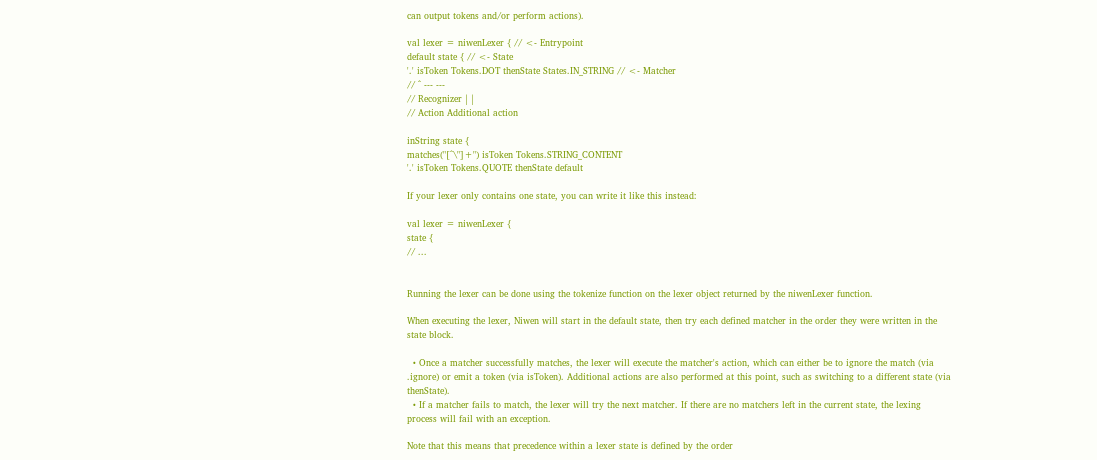can output tokens and/or perform actions).

val lexer = niwenLexer { // <- Entrypoint
default state { // <- State
'.' isToken Tokens.DOT thenState States.IN_STRING // <- Matcher
// ^ --- ---
// Recognizer | |
// Action Additional action

inString state {
matches("[^\"]+") isToken Tokens.STRING_CONTENT
'.' isToken Tokens.QUOTE thenState default

If your lexer only contains one state, you can write it like this instead:

val lexer = niwenLexer {
state {
// ...


Running the lexer can be done using the tokenize function on the lexer object returned by the niwenLexer function.

When executing the lexer, Niwen will start in the default state, then try each defined matcher in the order they were written in the state block.

  • Once a matcher successfully matches, the lexer will execute the matcher's action, which can either be to ignore the match (via .ignore) or emit a token (via isToken). Additional actions are also performed at this point, such as switching to a different state (via thenState).
  • If a matcher fails to match, the lexer will try the next matcher. If there are no matchers left in the current state, the lexing process will fail with an exception.

Note that this means that precedence within a lexer state is defined by the order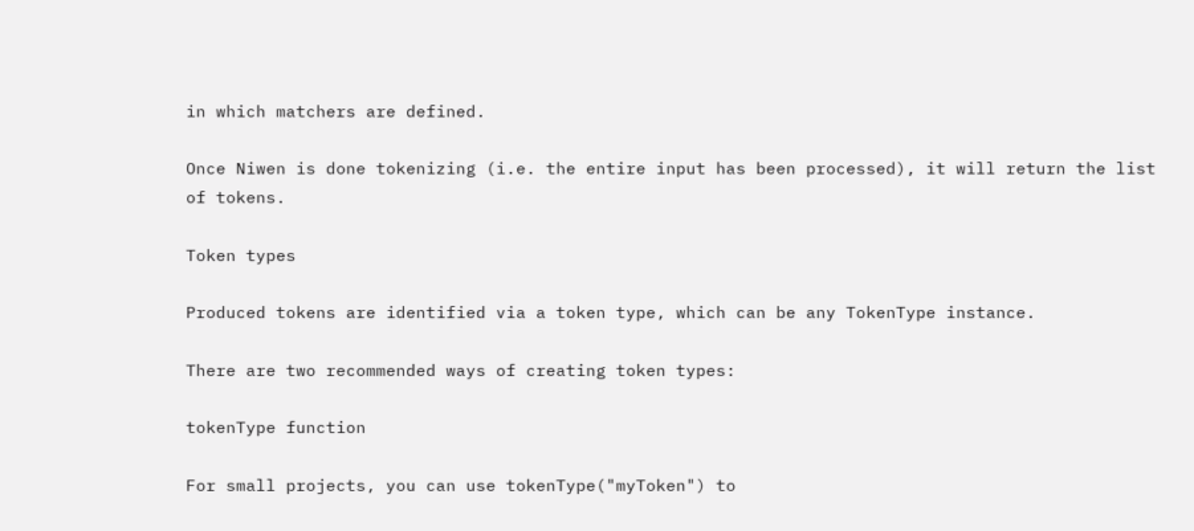in which matchers are defined.

Once Niwen is done tokenizing (i.e. the entire input has been processed), it will return the list of tokens.

Token types

Produced tokens are identified via a token type, which can be any TokenType instance.

There are two recommended ways of creating token types:

tokenType function

For small projects, you can use tokenType("myToken") to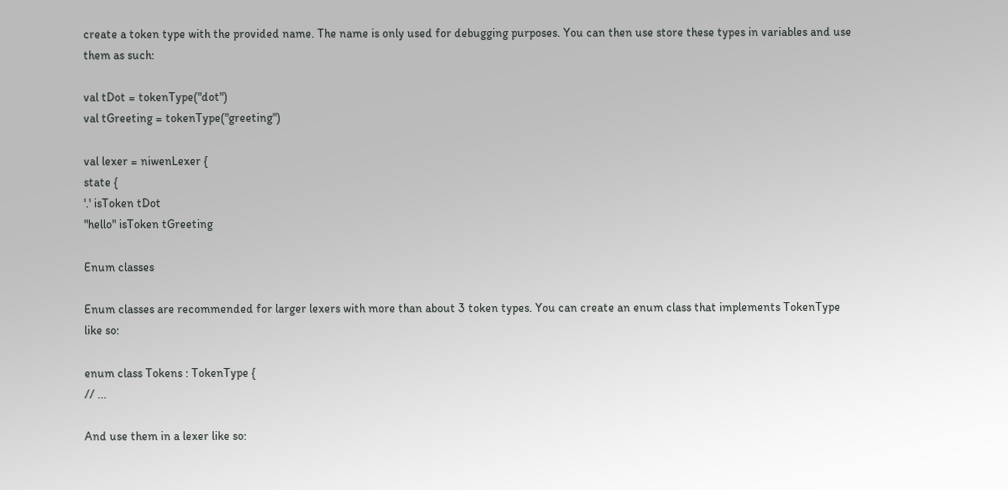create a token type with the provided name. The name is only used for debugging purposes. You can then use store these types in variables and use them as such:

val tDot = tokenType("dot")
val tGreeting = tokenType("greeting")

val lexer = niwenLexer {
state {
'.' isToken tDot
"hello" isToken tGreeting

Enum classes

Enum classes are recommended for larger lexers with more than about 3 token types. You can create an enum class that implements TokenType like so:

enum class Tokens : TokenType {
// ...

And use them in a lexer like so: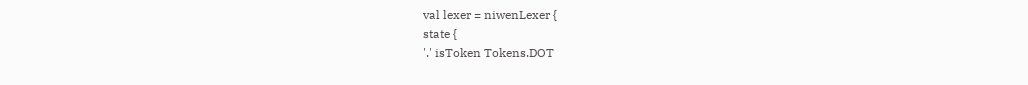val lexer = niwenLexer {
state {
'.' isToken Tokens.DOT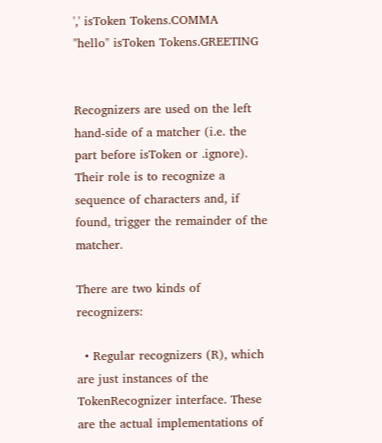',' isToken Tokens.COMMA
"hello" isToken Tokens.GREETING


Recognizers are used on the left hand-side of a matcher (i.e. the part before isToken or .ignore). Their role is to recognize a sequence of characters and, if found, trigger the remainder of the matcher.

There are two kinds of recognizers:

  • Regular recognizers (R), which are just instances of the TokenRecognizer interface. These are the actual implementations of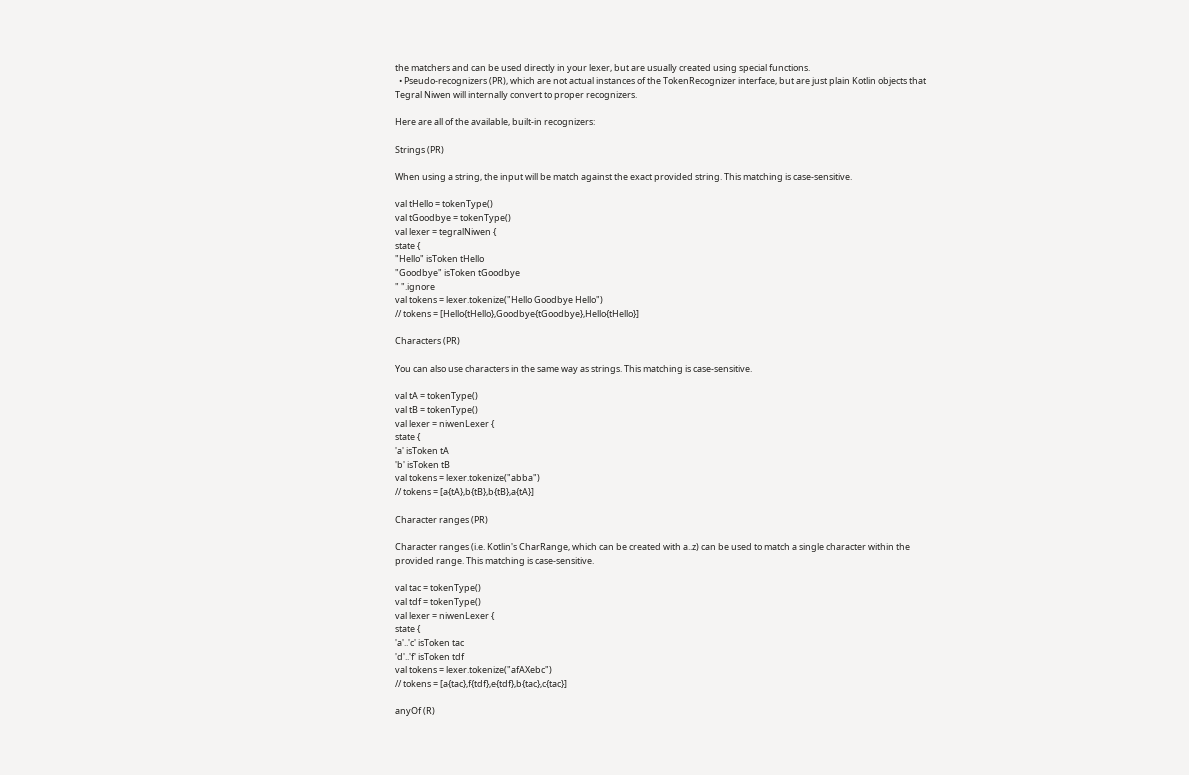the matchers and can be used directly in your lexer, but are usually created using special functions.
  • Pseudo-recognizers (PR), which are not actual instances of the TokenRecognizer interface, but are just plain Kotlin objects that Tegral Niwen will internally convert to proper recognizers.

Here are all of the available, built-in recognizers:

Strings (PR)

When using a string, the input will be match against the exact provided string. This matching is case-sensitive.

val tHello = tokenType()
val tGoodbye = tokenType()
val lexer = tegralNiwen {
state {
"Hello" isToken tHello
"Goodbye" isToken tGoodbye
" ".ignore
val tokens = lexer.tokenize("Hello Goodbye Hello")
// tokens = [Hello{tHello},Goodbye{tGoodbye},Hello{tHello}]

Characters (PR)

You can also use characters in the same way as strings. This matching is case-sensitive.

val tA = tokenType()
val tB = tokenType()
val lexer = niwenLexer {
state {
'a' isToken tA
'b' isToken tB
val tokens = lexer.tokenize("abba")
// tokens = [a{tA},b{tB},b{tB},a{tA}]

Character ranges (PR)

Character ranges (i.e. Kotlin's CharRange, which can be created with a..z) can be used to match a single character within the provided range. This matching is case-sensitive.

val tac = tokenType()
val tdf = tokenType()
val lexer = niwenLexer {
state {
'a'..'c' isToken tac
'd'..'f' isToken tdf
val tokens = lexer.tokenize("afAXebc")
// tokens = [a{tac},f{tdf},e{tdf},b{tac},c{tac}]

anyOf (R)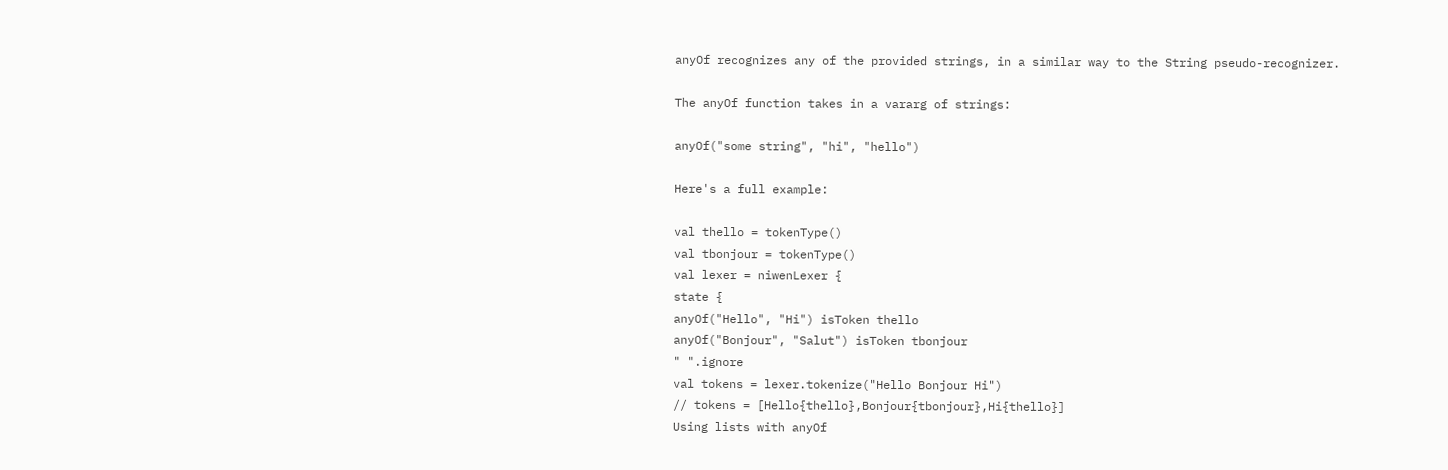anyOf recognizes any of the provided strings, in a similar way to the String pseudo-recognizer.

The anyOf function takes in a vararg of strings:

anyOf("some string", "hi", "hello")

Here's a full example:

val thello = tokenType()
val tbonjour = tokenType()
val lexer = niwenLexer {
state {
anyOf("Hello", "Hi") isToken thello
anyOf("Bonjour", "Salut") isToken tbonjour
" ".ignore
val tokens = lexer.tokenize("Hello Bonjour Hi")
// tokens = [Hello{thello},Bonjour{tbonjour},Hi{thello}]
Using lists with anyOf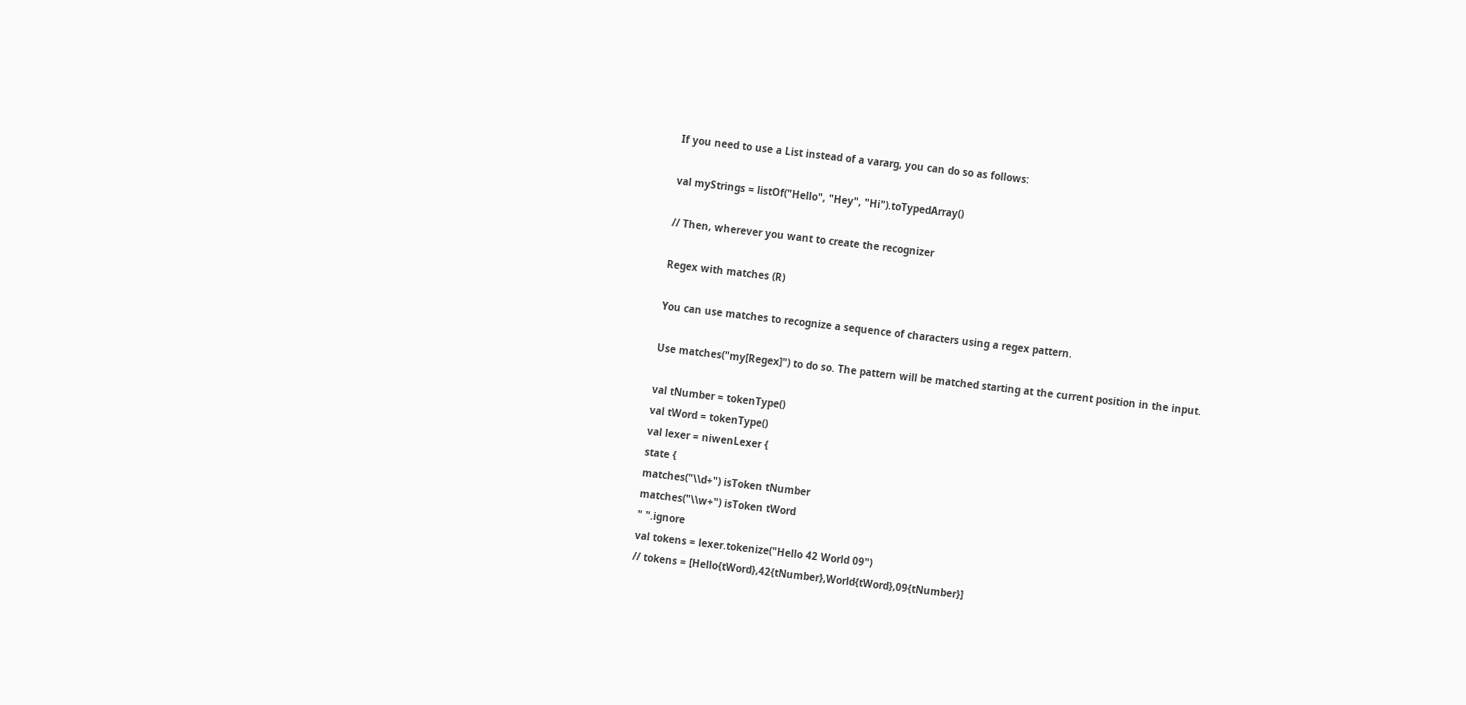If you need to use a List instead of a vararg, you can do so as follows:

val myStrings = listOf("Hello", "Hey", "Hi").toTypedArray()

// Then, wherever you want to create the recognizer

Regex with matches (R)

You can use matches to recognize a sequence of characters using a regex pattern.

Use matches("my[Regex]") to do so. The pattern will be matched starting at the current position in the input.

val tNumber = tokenType()
val tWord = tokenType()
val lexer = niwenLexer {
state {
matches("\\d+") isToken tNumber
matches("\\w+") isToken tWord
" ".ignore
val tokens = lexer.tokenize("Hello 42 World 09")
// tokens = [Hello{tWord},42{tNumber},World{tWord},09{tNumber}]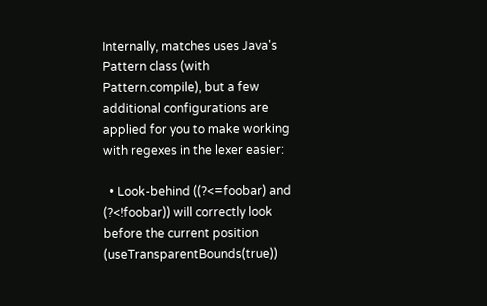Internally, matches uses Java's Pattern class (with Pattern.compile), but a few additional configurations are applied for you to make working with regexes in the lexer easier:

  • Look-behind ((?<=foobar) and (?<!foobar)) will correctly look before the current position (useTransparentBounds(true))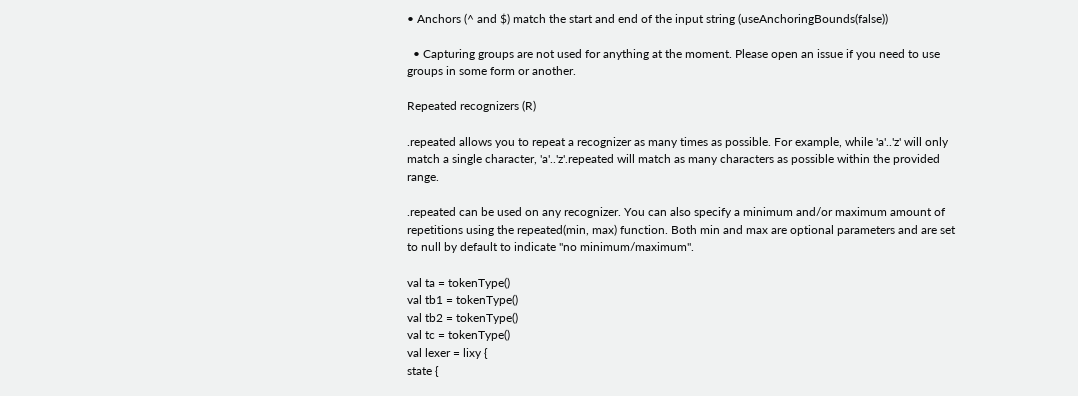• Anchors (^ and $) match the start and end of the input string (useAnchoringBounds(false))

  • Capturing groups are not used for anything at the moment. Please open an issue if you need to use groups in some form or another.

Repeated recognizers (R)

.repeated allows you to repeat a recognizer as many times as possible. For example, while 'a'..'z' will only match a single character, 'a'..'z'.repeated will match as many characters as possible within the provided range.

.repeated can be used on any recognizer. You can also specify a minimum and/or maximum amount of repetitions using the repeated(min, max) function. Both min and max are optional parameters and are set to null by default to indicate "no minimum/maximum".

val ta = tokenType()
val tb1 = tokenType()
val tb2 = tokenType()
val tc = tokenType()
val lexer = lixy {
state {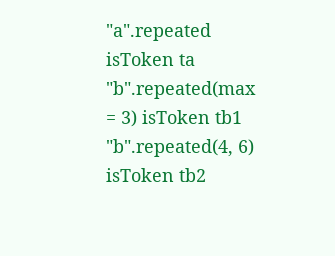"a".repeated isToken ta
"b".repeated(max = 3) isToken tb1
"b".repeated(4, 6) isToken tb2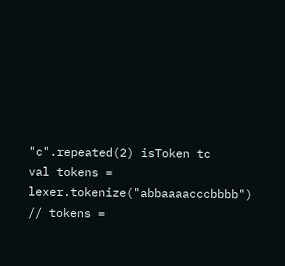"c".repeated(2) isToken tc
val tokens = lexer.tokenize("abbaaaacccbbbb")
// tokens =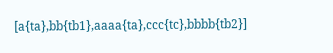[a{ta},bb{tb1},aaaa{ta},ccc{tc},bbbb{tb2}]